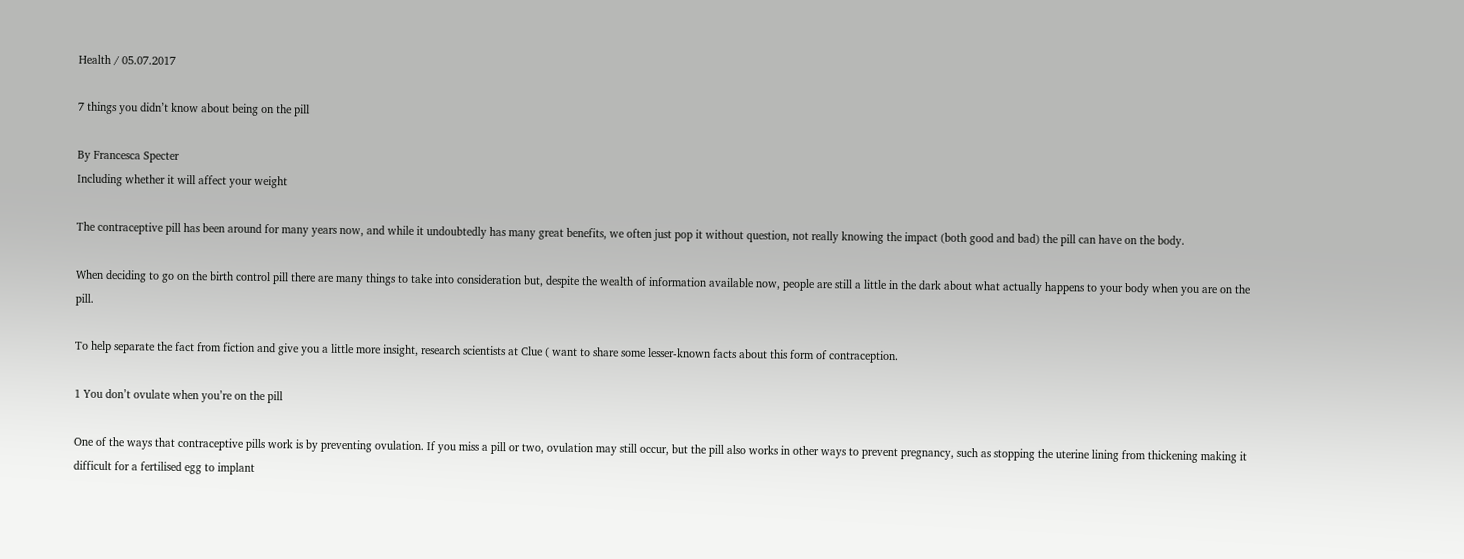Health / 05.07.2017

7 things you didn’t know about being on the pill

By Francesca Specter
Including whether it will affect your weight

The contraceptive pill has been around for many years now, and while it undoubtedly has many great benefits, we often just pop it without question, not really knowing the impact (both good and bad) the pill can have on the body.

When deciding to go on the birth control pill there are many things to take into consideration but, despite the wealth of information available now, people are still a little in the dark about what actually happens to your body when you are on the pill.

To help separate the fact from fiction and give you a little more insight, research scientists at Clue ( want to share some lesser-known facts about this form of contraception.

1 You don’t ovulate when you’re on the pill

One of the ways that contraceptive pills work is by preventing ovulation. If you miss a pill or two, ovulation may still occur, but the pill also works in other ways to prevent pregnancy, such as stopping the uterine lining from thickening making it difficult for a fertilised egg to implant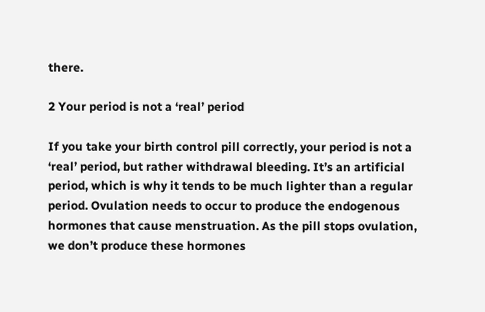there.

2 Your period is not a ‘real’ period

If you take your birth control pill correctly, your period is not a ‘real’ period, but rather withdrawal bleeding. It’s an artificial period, which is why it tends to be much lighter than a regular period. Ovulation needs to occur to produce the endogenous hormones that cause menstruation. As the pill stops ovulation, we don’t produce these hormones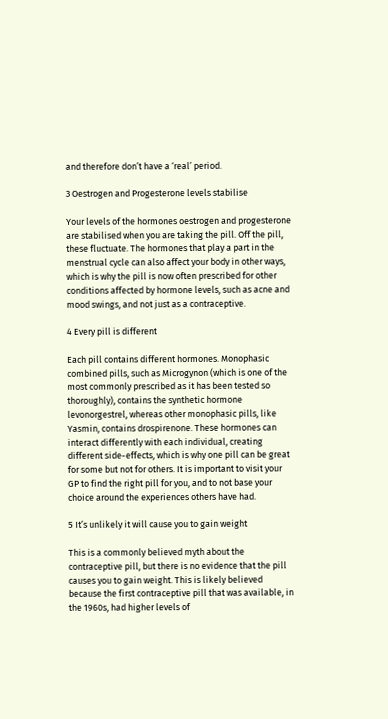and therefore don’t have a ‘real’ period.

3 Oestrogen and Progesterone levels stabilise

Your levels of the hormones oestrogen and progesterone are stabilised when you are taking the pill. Off the pill, these fluctuate. The hormones that play a part in the menstrual cycle can also affect your body in other ways, which is why the pill is now often prescribed for other conditions affected by hormone levels, such as acne and mood swings, and not just as a contraceptive.

4 Every pill is different

Each pill contains different hormones. Monophasic combined pills, such as Microgynon (which is one of the most commonly prescribed as it has been tested so thoroughly), contains the synthetic hormone levonorgestrel, whereas other monophasic pills, like Yasmin, contains drospirenone. These hormones can interact differently with each individual, creating different side-effects, which is why one pill can be great for some but not for others. It is important to visit your GP to find the right pill for you, and to not base your choice around the experiences others have had.

5 It’s unlikely it will cause you to gain weight

This is a commonly believed myth about the contraceptive pill, but there is no evidence that the pill causes you to gain weight. This is likely believed because the first contraceptive pill that was available, in the 1960s, had higher levels of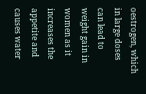oestrogen, which in large doses can lead to weight gain in women as it increases the appetite and causes water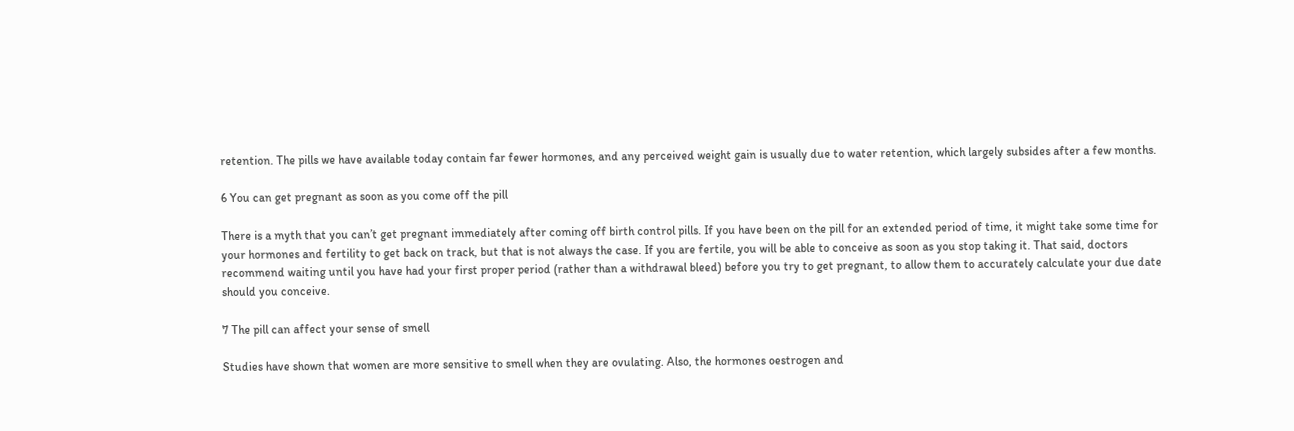retention. The pills we have available today contain far fewer hormones, and any perceived weight gain is usually due to water retention, which largely subsides after a few months.

6 You can get pregnant as soon as you come off the pill

There is a myth that you can’t get pregnant immediately after coming off birth control pills. If you have been on the pill for an extended period of time, it might take some time for your hormones and fertility to get back on track, but that is not always the case. If you are fertile, you will be able to conceive as soon as you stop taking it. That said, doctors recommend waiting until you have had your first proper period (rather than a withdrawal bleed) before you try to get pregnant, to allow them to accurately calculate your due date should you conceive.

7 The pill can affect your sense of smell

Studies have shown that women are more sensitive to smell when they are ovulating. Also, the hormones oestrogen and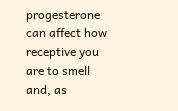progesterone can affect how receptive you are to smell and, as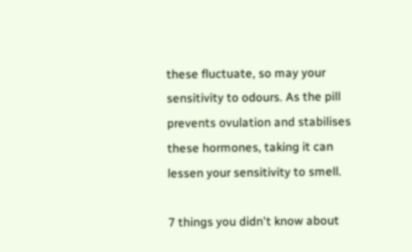these fluctuate, so may your sensitivity to odours. As the pill prevents ovulation and stabilises these hormones, taking it can lessen your sensitivity to smell.

7 things you didn't know about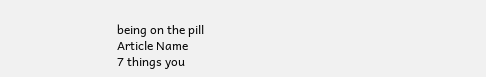being on the pill
Article Name
7 things you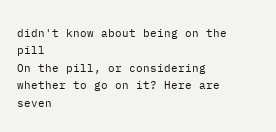didn't know about being on the pill
On the pill, or considering whether to go on it? Here are seven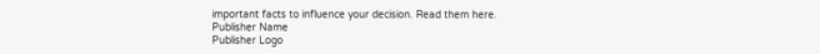important facts to influence your decision. Read them here.
Publisher Name
Publisher Logo